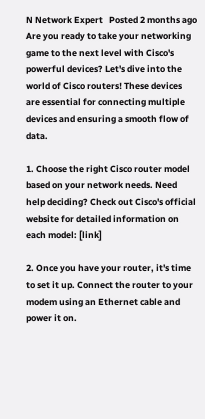N Network Expert   Posted 2 months ago
Are you ready to take your networking game to the next level with Cisco's powerful devices? Let's dive into the world of Cisco routers! These devices are essential for connecting multiple devices and ensuring a smooth flow of data.

1. Choose the right Cisco router model based on your network needs. Need help deciding? Check out Cisco's official website for detailed information on each model: [link]

2. Once you have your router, it's time to set it up. Connect the router to your modem using an Ethernet cable and power it on.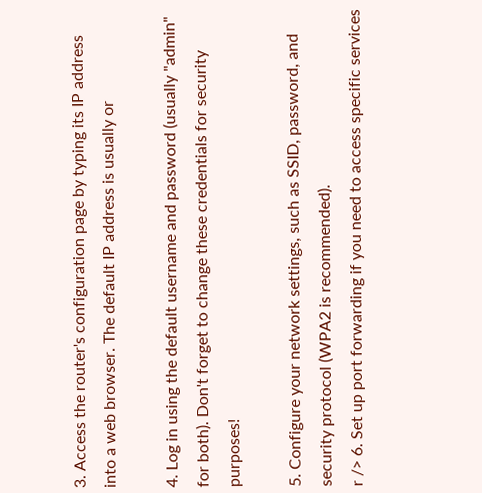3. Access the router's configuration page by typing its IP address into a web browser. The default IP address is usually or

4. Log in using the default username and password (usually "admin" for both). Don't forget to change these credentials for security purposes!

5. Configure your network settings, such as SSID, password, and security protocol (WPA2 is recommended).
r /> 6. Set up port forwarding if you need to access specific services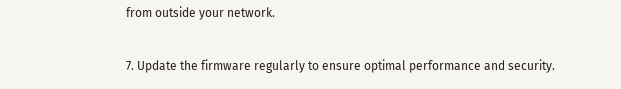from outside your network.

7. Update the firmware regularly to ensure optimal performance and security.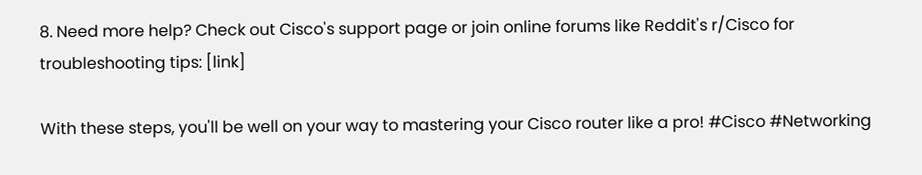8. Need more help? Check out Cisco's support page or join online forums like Reddit's r/Cisco for troubleshooting tips: [link]

With these steps, you'll be well on your way to mastering your Cisco router like a pro! #Cisco #Networking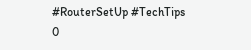#RouterSetUp #TechTips
0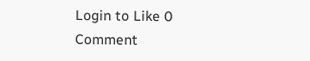Login to Like 0 Comment